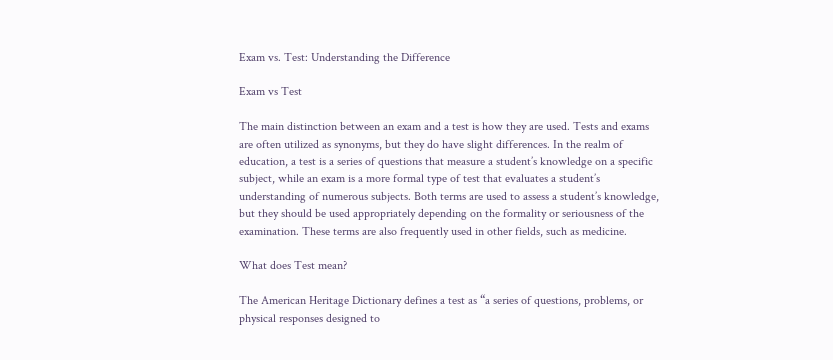Exam vs. Test: Understanding the Difference

Exam vs Test

The main distinction between an exam and a test is how they are used. Tests and exams are often utilized as synonyms, but they do have slight differences. In the realm of education, a test is a series of questions that measure a student’s knowledge on a specific subject, while an exam is a more formal type of test that evaluates a student’s understanding of numerous subjects. Both terms are used to assess a student’s knowledge, but they should be used appropriately depending on the formality or seriousness of the examination. These terms are also frequently used in other fields, such as medicine.

What does Test mean?

The American Heritage Dictionary defines a test as “a series of questions, problems, or physical responses designed to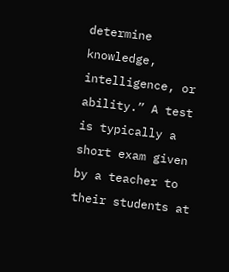determine knowledge, intelligence, or ability.” A test is typically a short exam given by a teacher to their students at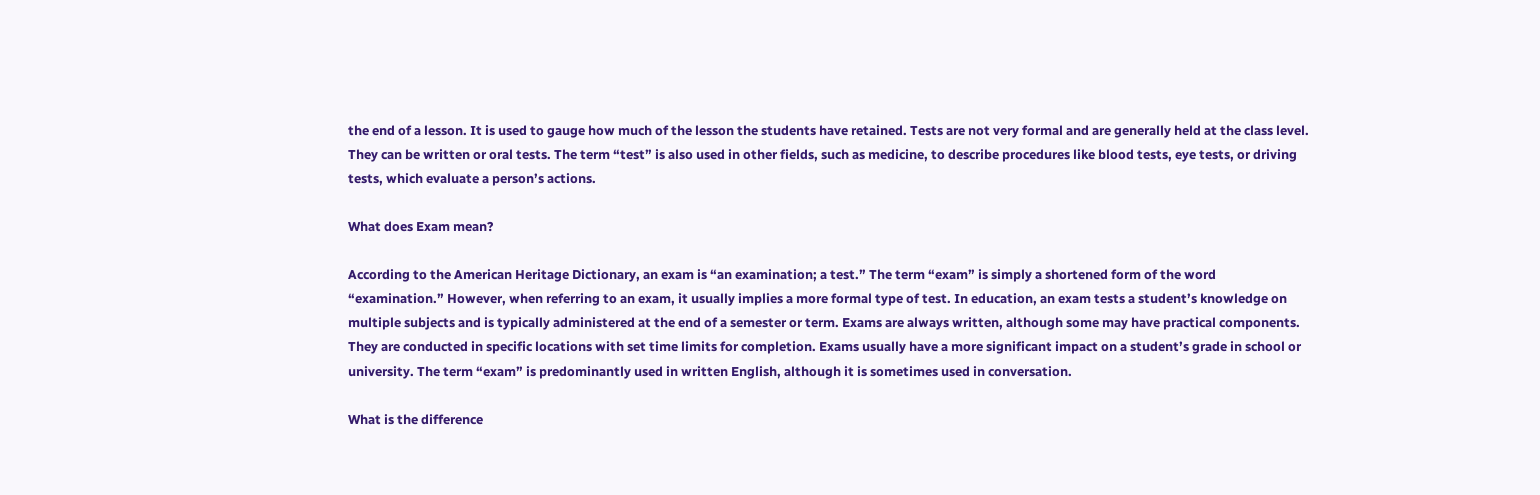the end of a lesson. It is used to gauge how much of the lesson the students have retained. Tests are not very formal and are generally held at the class level. They can be written or oral tests. The term “test” is also used in other fields, such as medicine, to describe procedures like blood tests, eye tests, or driving tests, which evaluate a person’s actions.

What does Exam mean?

According to the American Heritage Dictionary, an exam is “an examination; a test.” The term “exam” is simply a shortened form of the word “examination.” However, when referring to an exam, it usually implies a more formal type of test. In education, an exam tests a student’s knowledge on multiple subjects and is typically administered at the end of a semester or term. Exams are always written, although some may have practical components. They are conducted in specific locations with set time limits for completion. Exams usually have a more significant impact on a student’s grade in school or university. The term “exam” is predominantly used in written English, although it is sometimes used in conversation.

What is the difference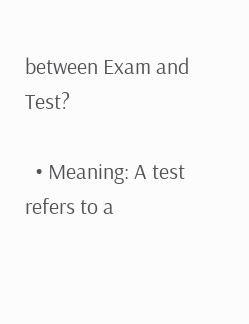between Exam and Test?

  • Meaning: A test refers to a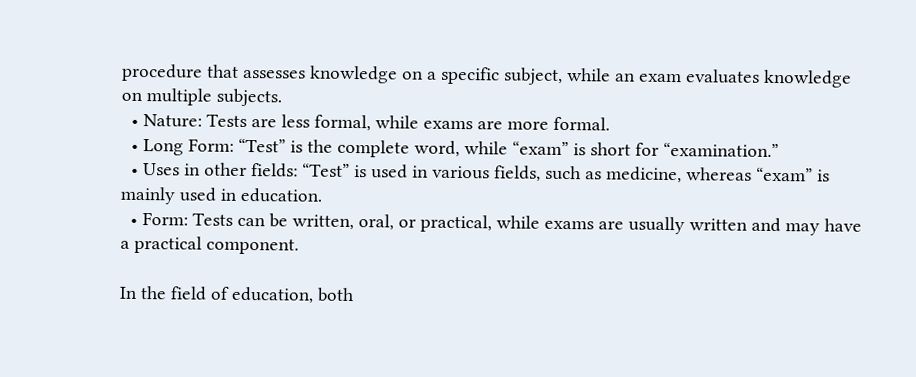procedure that assesses knowledge on a specific subject, while an exam evaluates knowledge on multiple subjects.
  • Nature: Tests are less formal, while exams are more formal.
  • Long Form: “Test” is the complete word, while “exam” is short for “examination.”
  • Uses in other fields: “Test” is used in various fields, such as medicine, whereas “exam” is mainly used in education.
  • Form: Tests can be written, oral, or practical, while exams are usually written and may have a practical component.

In the field of education, both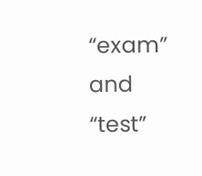“exam” and “test”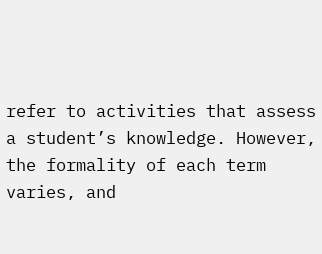refer to activities that assess a student’s knowledge. However, the formality of each term varies, and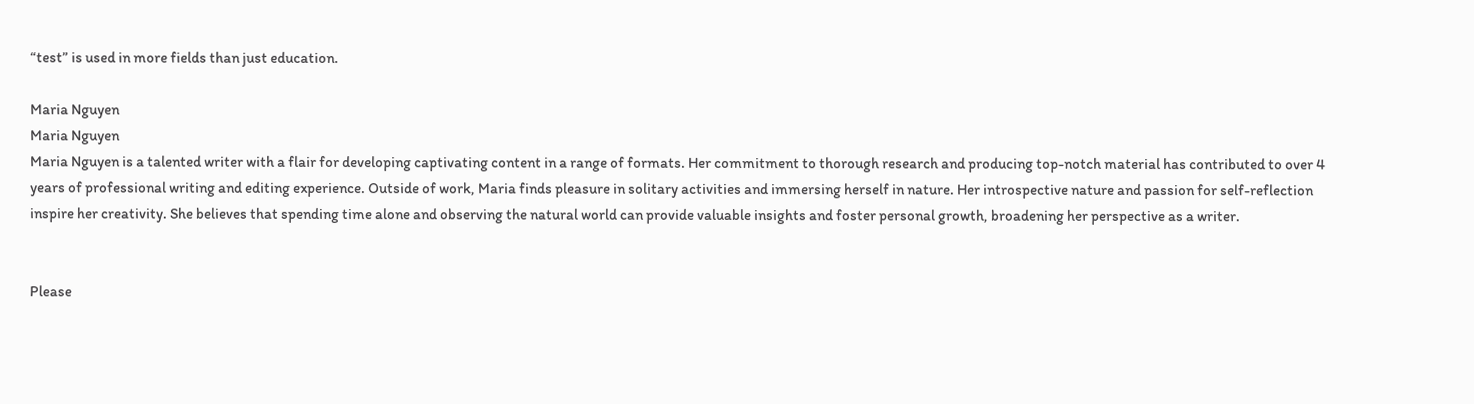“test” is used in more fields than just education.

Maria Nguyen
Maria Nguyen
Maria Nguyen is a talented writer with a flair for developing captivating content in a range of formats. Her commitment to thorough research and producing top-notch material has contributed to over 4 years of professional writing and editing experience. Outside of work, Maria finds pleasure in solitary activities and immersing herself in nature. Her introspective nature and passion for self-reflection inspire her creativity. She believes that spending time alone and observing the natural world can provide valuable insights and foster personal growth, broadening her perspective as a writer.


Please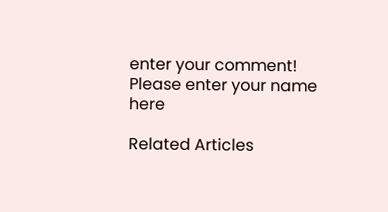enter your comment!
Please enter your name here

Related Articles